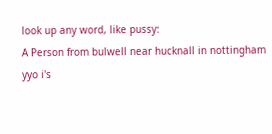look up any word, like pussy:
A Person from bulwell near hucknall in nottingham
yyo i's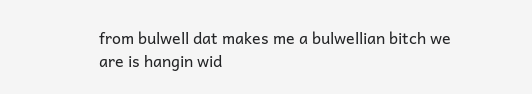from bulwell dat makes me a bulwellian bitch we are is hangin wid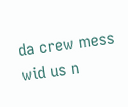da crew mess wid us n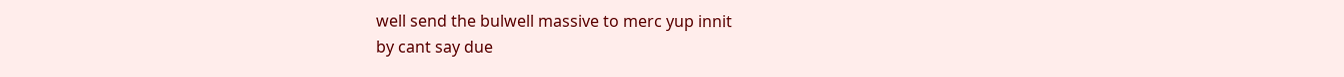well send the bulwell massive to merc yup innit
by cant say due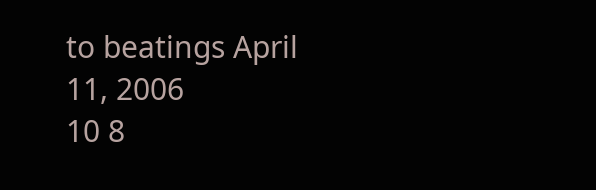to beatings April 11, 2006
10 8